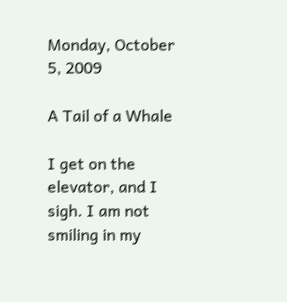Monday, October 5, 2009

A Tail of a Whale

I get on the elevator, and I sigh. I am not smiling in my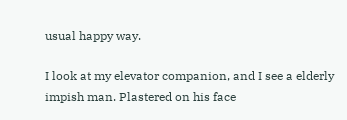usual happy way.

I look at my elevator companion, and I see a elderly impish man. Plastered on his face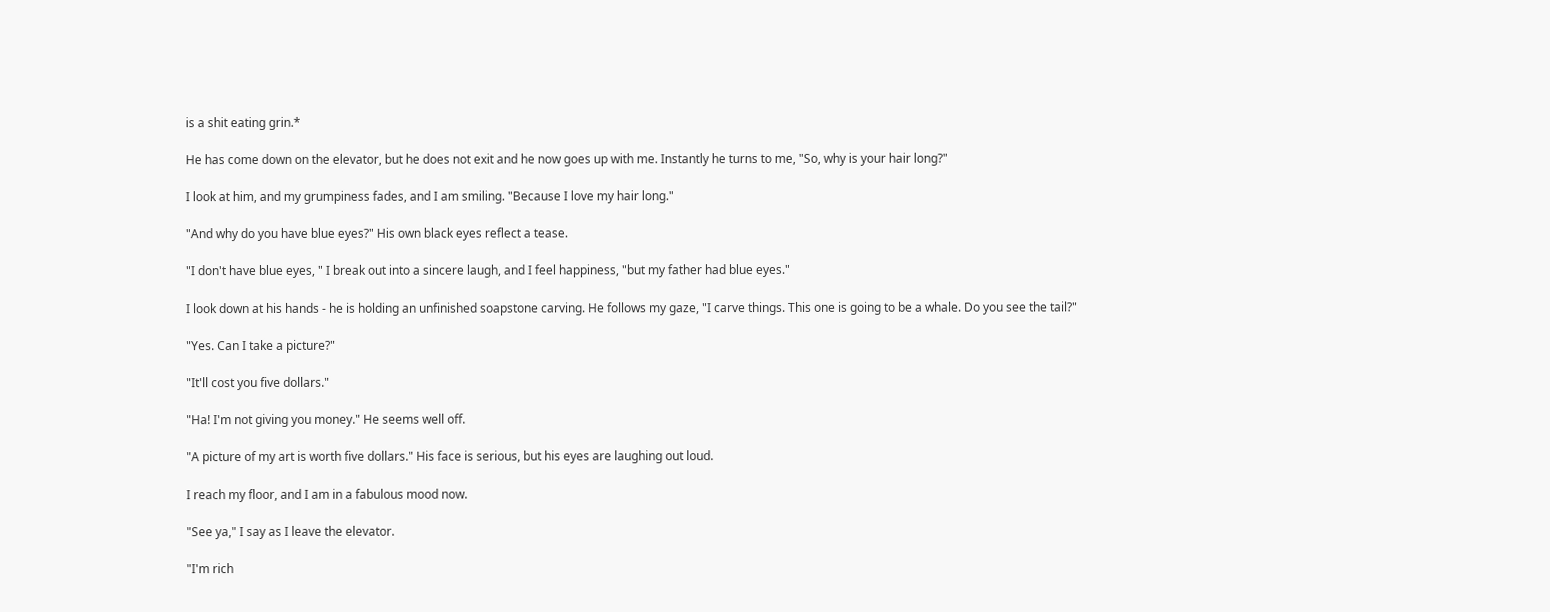is a shit eating grin.*

He has come down on the elevator, but he does not exit and he now goes up with me. Instantly he turns to me, "So, why is your hair long?"

I look at him, and my grumpiness fades, and I am smiling. "Because I love my hair long."

"And why do you have blue eyes?" His own black eyes reflect a tease.

"I don't have blue eyes, " I break out into a sincere laugh, and I feel happiness, "but my father had blue eyes."

I look down at his hands - he is holding an unfinished soapstone carving. He follows my gaze, "I carve things. This one is going to be a whale. Do you see the tail?"

"Yes. Can I take a picture?"

"It'll cost you five dollars."

"Ha! I'm not giving you money." He seems well off.

"A picture of my art is worth five dollars." His face is serious, but his eyes are laughing out loud.

I reach my floor, and I am in a fabulous mood now.

"See ya," I say as I leave the elevator.

"I'm rich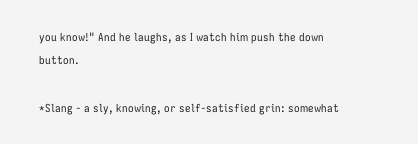you know!" And he laughs, as I watch him push the down button.

*Slang - a sly, knowing, or self-satisfied grin: somewhat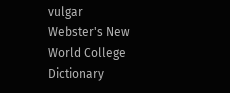vulgar
Webster's New World College Dictionary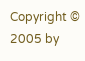Copyright © 2005 by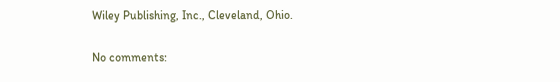Wiley Publishing, Inc., Cleveland, Ohio.

No comments: